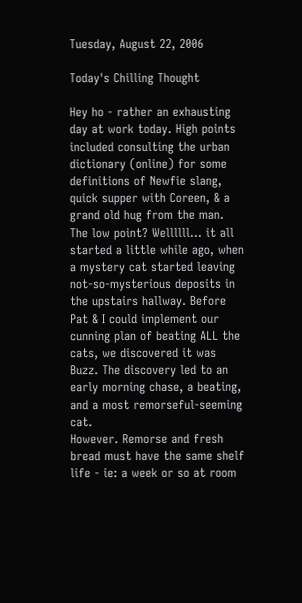Tuesday, August 22, 2006

Today's Chilling Thought

Hey ho - rather an exhausting day at work today. High points included consulting the urban dictionary (online) for some definitions of Newfie slang, quick supper with Coreen, & a grand old hug from the man. The low point? Wellllll... it all started a little while ago, when a mystery cat started leaving not-so-mysterious deposits in the upstairs hallway. Before Pat & I could implement our cunning plan of beating ALL the cats, we discovered it was Buzz. The discovery led to an early morning chase, a beating, and a most remorseful-seeming cat.
However. Remorse and fresh bread must have the same shelf life - ie: a week or so at room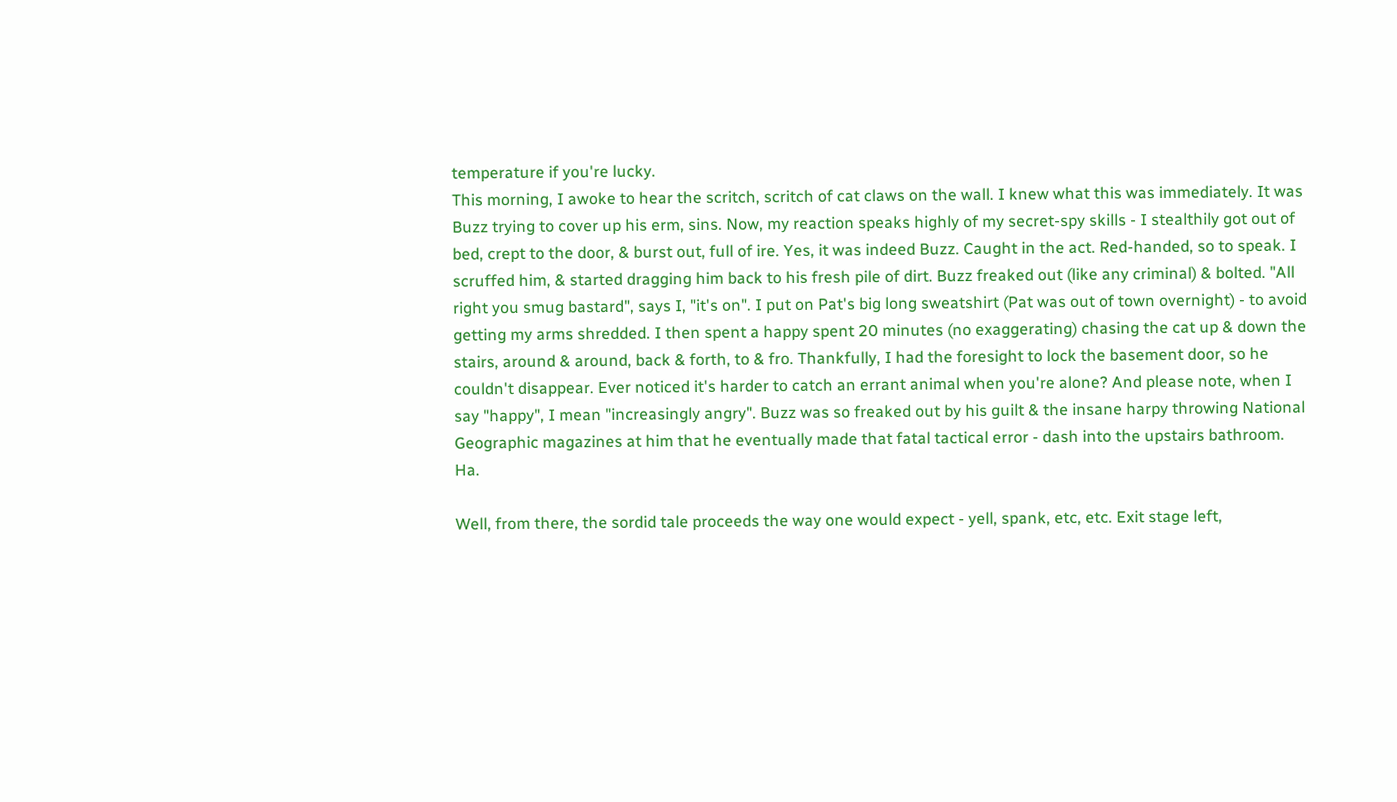temperature if you're lucky.
This morning, I awoke to hear the scritch, scritch of cat claws on the wall. I knew what this was immediately. It was Buzz trying to cover up his erm, sins. Now, my reaction speaks highly of my secret-spy skills - I stealthily got out of bed, crept to the door, & burst out, full of ire. Yes, it was indeed Buzz. Caught in the act. Red-handed, so to speak. I scruffed him, & started dragging him back to his fresh pile of dirt. Buzz freaked out (like any criminal) & bolted. "All right you smug bastard", says I, "it's on". I put on Pat's big long sweatshirt (Pat was out of town overnight) - to avoid getting my arms shredded. I then spent a happy spent 20 minutes (no exaggerating) chasing the cat up & down the stairs, around & around, back & forth, to & fro. Thankfully, I had the foresight to lock the basement door, so he couldn't disappear. Ever noticed it's harder to catch an errant animal when you're alone? And please note, when I say "happy", I mean "increasingly angry". Buzz was so freaked out by his guilt & the insane harpy throwing National Geographic magazines at him that he eventually made that fatal tactical error - dash into the upstairs bathroom. Ha.

Well, from there, the sordid tale proceeds the way one would expect - yell, spank, etc, etc. Exit stage left,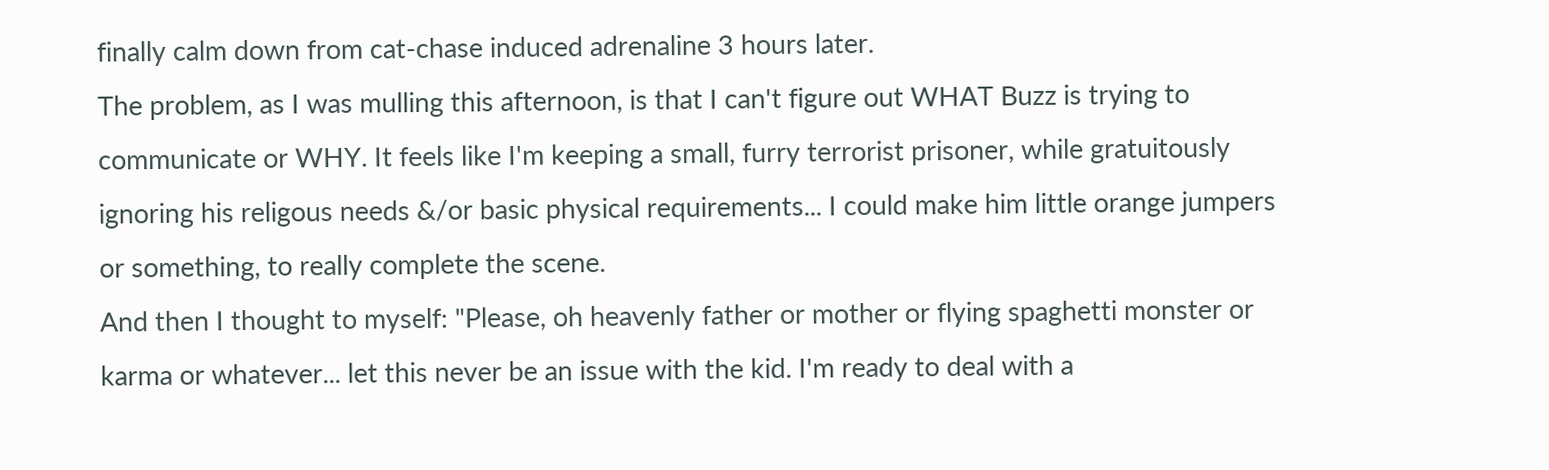finally calm down from cat-chase induced adrenaline 3 hours later.
The problem, as I was mulling this afternoon, is that I can't figure out WHAT Buzz is trying to communicate or WHY. It feels like I'm keeping a small, furry terrorist prisoner, while gratuitously ignoring his religous needs &/or basic physical requirements... I could make him little orange jumpers or something, to really complete the scene.
And then I thought to myself: "Please, oh heavenly father or mother or flying spaghetti monster or karma or whatever... let this never be an issue with the kid. I'm ready to deal with a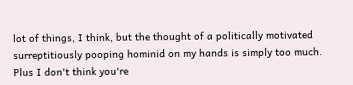lot of things, I think, but the thought of a politically motivated surreptitiously pooping hominid on my hands is simply too much. Plus I don't think you're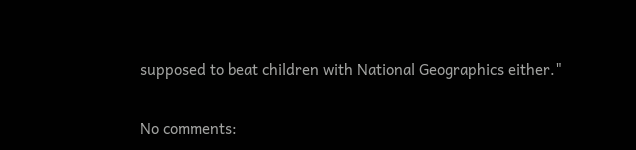supposed to beat children with National Geographics either."

No comments: